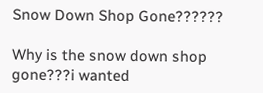Snow Down Shop Gone??????

Why is the snow down shop gone???i wanted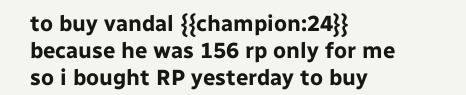to buy vandal {{champion:24}} because he was 156 rp only for me so i bought RP yesterday to buy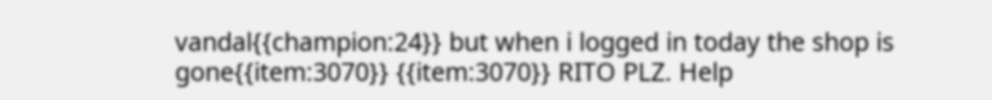vandal{{champion:24}} but when i logged in today the shop is gone{{item:3070}} {{item:3070}} RITO PLZ. Help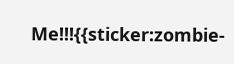Me!!!{{sticker:zombie-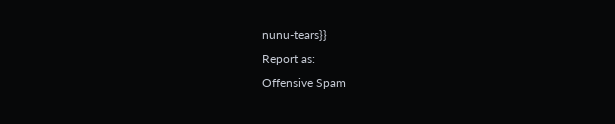nunu-tears}}
Report as:
Offensive Spam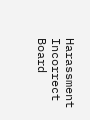Harassment Incorrect Board